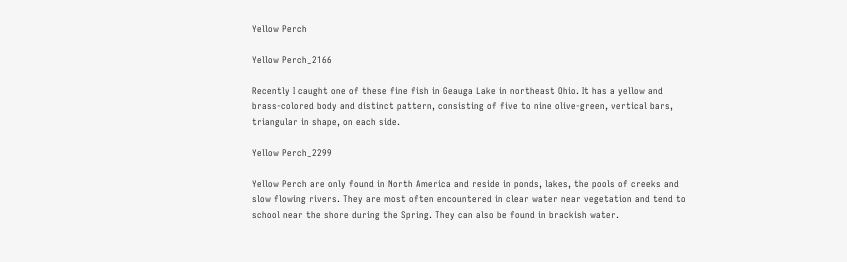Yellow Perch

Yellow Perch_2166

Recently I caught one of these fine fish in Geauga Lake in northeast Ohio. It has a yellow and brass-colored body and distinct pattern, consisting of five to nine olive-green, vertical bars, triangular in shape, on each side.

Yellow Perch_2299

Yellow Perch are only found in North America and reside in ponds, lakes, the pools of creeks and slow flowing rivers. They are most often encountered in clear water near vegetation and tend to school near the shore during the Spring. They can also be found in brackish water.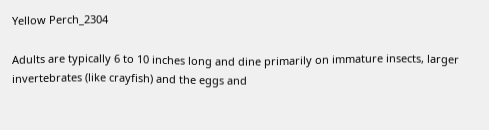Yellow Perch_2304

Adults are typically 6 to 10 inches long and dine primarily on immature insects, larger invertebrates (like crayfish) and the eggs and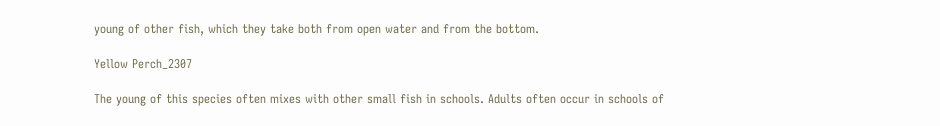young of other fish, which they take both from open water and from the bottom.

Yellow Perch_2307

The young of this species often mixes with other small fish in schools. Adults often occur in schools of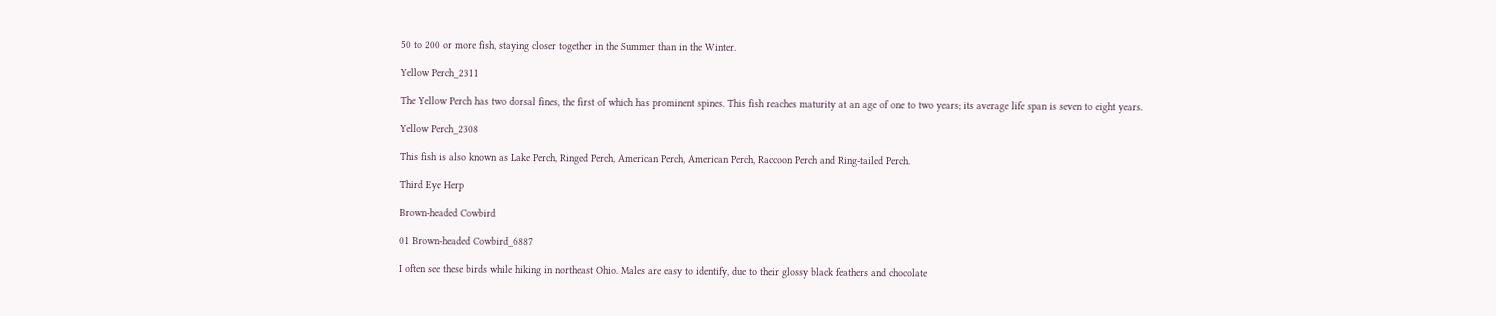50 to 200 or more fish, staying closer together in the Summer than in the Winter.

Yellow Perch_2311

The Yellow Perch has two dorsal fines, the first of which has prominent spines. This fish reaches maturity at an age of one to two years; its average life span is seven to eight years.

Yellow Perch_2308

This fish is also known as Lake Perch, Ringed Perch, American Perch, American Perch, Raccoon Perch and Ring-tailed Perch.

Third Eye Herp

Brown-headed Cowbird

01 Brown-headed Cowbird_6887

I often see these birds while hiking in northeast Ohio. Males are easy to identify, due to their glossy black feathers and chocolate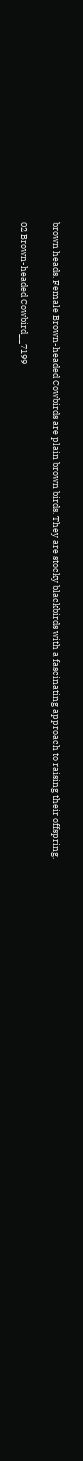brown heads. Female Brown-headed Cowbirds are plain brown birds. They are stocky blackbirds with a fascinating approach to raising their offspring.

02 Brown-headed Cowbird__7199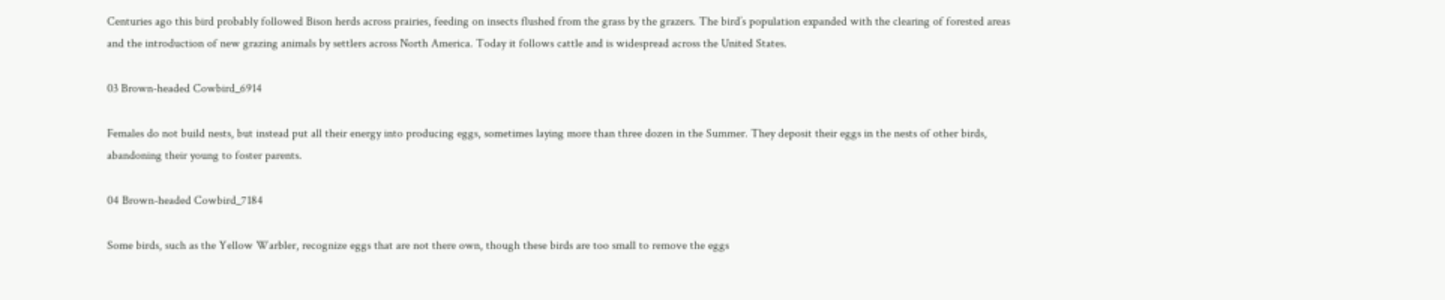Centuries ago this bird probably followed Bison herds across prairies, feeding on insects flushed from the grass by the grazers. The bird’s population expanded with the clearing of forested areas and the introduction of new grazing animals by settlers across North America. Today it follows cattle and is widespread across the United States.

03 Brown-headed Cowbird_6914

Females do not build nests, but instead put all their energy into producing eggs, sometimes laying more than three dozen in the Summer. They deposit their eggs in the nests of other birds, abandoning their young to foster parents.

04 Brown-headed Cowbird_7184

Some birds, such as the Yellow Warbler, recognize eggs that are not there own, though these birds are too small to remove the eggs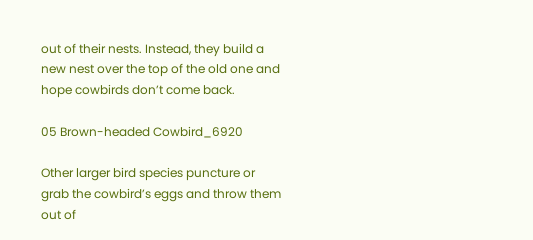out of their nests. Instead, they build a new nest over the top of the old one and hope cowbirds don’t come back.

05 Brown-headed Cowbird_6920

Other larger bird species puncture or grab the cowbird’s eggs and throw them out of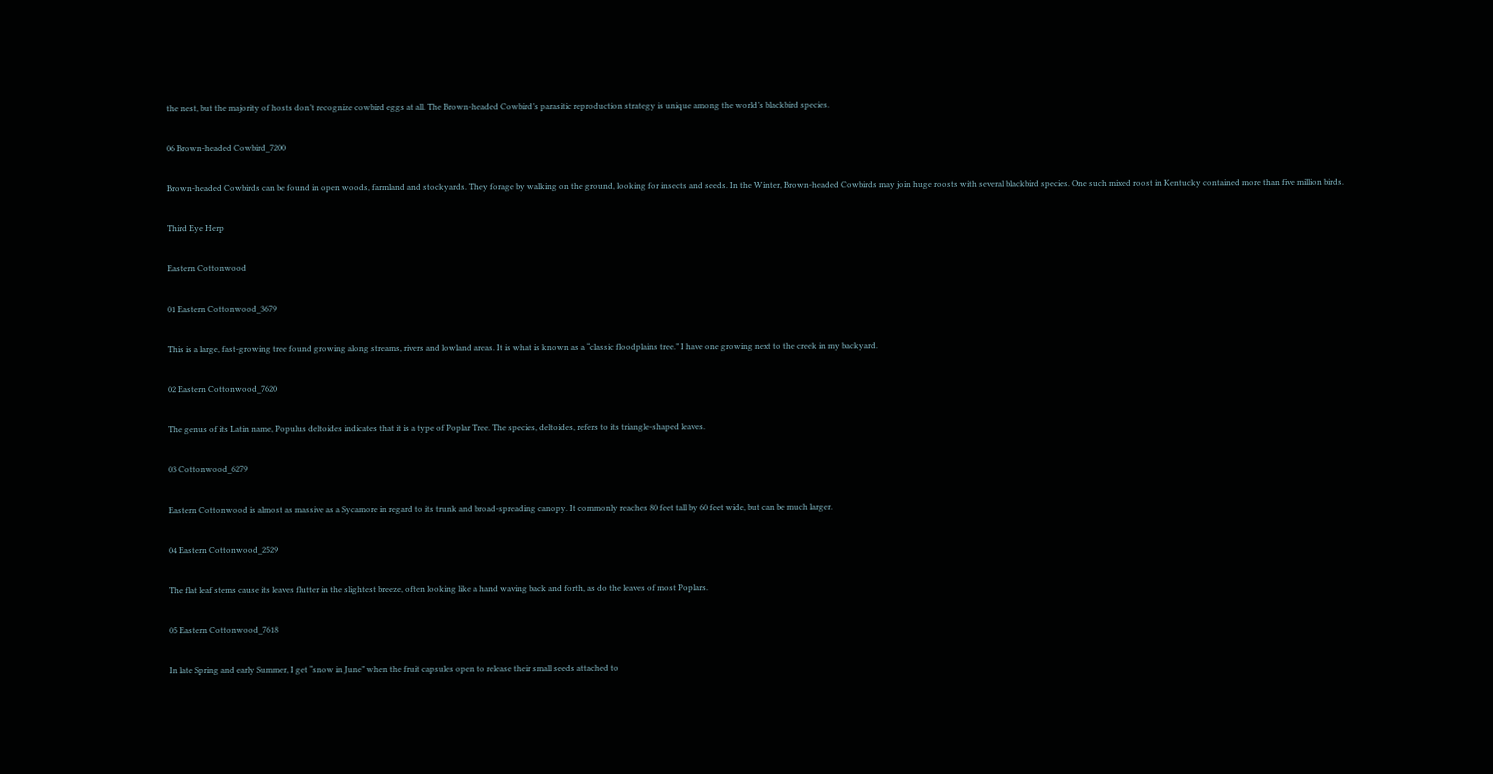the nest, but the majority of hosts don’t recognize cowbird eggs at all. The Brown-headed Cowbird’s parasitic reproduction strategy is unique among the world’s blackbird species.

06 Brown-headed Cowbird_7200

Brown-headed Cowbirds can be found in open woods, farmland and stockyards. They forage by walking on the ground, looking for insects and seeds. In the Winter, Brown-headed Cowbirds may join huge roosts with several blackbird species. One such mixed roost in Kentucky contained more than five million birds.

Third Eye Herp

Eastern Cottonwood

01 Eastern Cottonwood_3679

This is a large, fast-growing tree found growing along streams, rivers and lowland areas. It is what is known as a “classic floodplains tree.” I have one growing next to the creek in my backyard.

02 Eastern Cottonwood_7620

The genus of its Latin name, Populus deltoides indicates that it is a type of Poplar Tree. The species, deltoides, refers to its triangle-shaped leaves.

03 Cottonwood_6279

Eastern Cottonwood is almost as massive as a Sycamore in regard to its trunk and broad-spreading canopy. It commonly reaches 80 feet tall by 60 feet wide, but can be much larger.

04 Eastern Cottonwood_2529

The flat leaf stems cause its leaves flutter in the slightest breeze, often looking like a hand waving back and forth, as do the leaves of most Poplars.

05 Eastern Cottonwood_7618

In late Spring and early Summer, I get “snow in June” when the fruit capsules open to release their small seeds attached to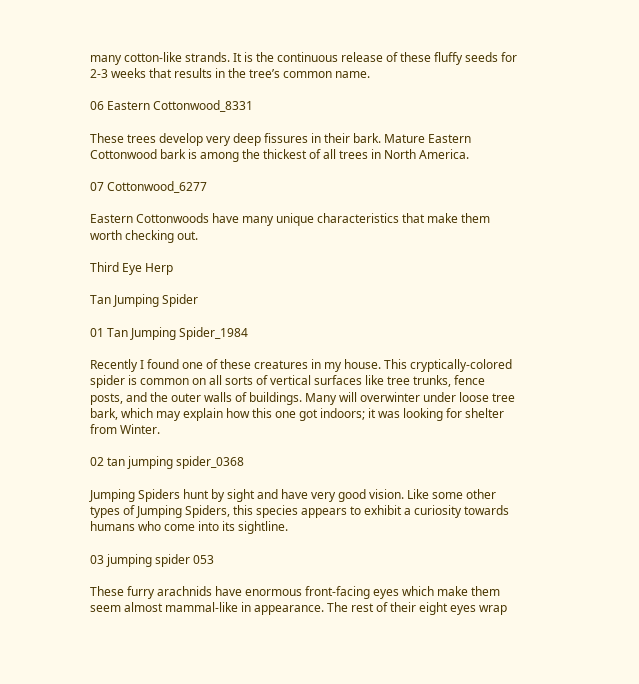many cotton-like strands. It is the continuous release of these fluffy seeds for 2-3 weeks that results in the tree’s common name.

06 Eastern Cottonwood_8331

These trees develop very deep fissures in their bark. Mature Eastern Cottonwood bark is among the thickest of all trees in North America.

07 Cottonwood_6277

Eastern Cottonwoods have many unique characteristics that make them worth checking out.

Third Eye Herp

Tan Jumping Spider

01 Tan Jumping Spider_1984

Recently I found one of these creatures in my house. This cryptically-colored spider is common on all sorts of vertical surfaces like tree trunks, fence posts, and the outer walls of buildings. Many will overwinter under loose tree bark, which may explain how this one got indoors; it was looking for shelter from Winter.

02 tan jumping spider_0368

Jumping Spiders hunt by sight and have very good vision. Like some other types of Jumping Spiders, this species appears to exhibit a curiosity towards humans who come into its sightline.

03 jumping spider 053

These furry arachnids have enormous front-facing eyes which make them seem almost mammal-like in appearance. The rest of their eight eyes wrap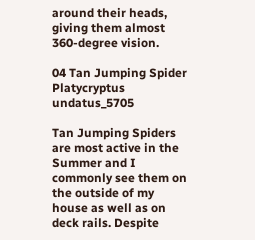around their heads, giving them almost 360-degree vision.

04 Tan Jumping Spider Platycryptus undatus_5705

Tan Jumping Spiders are most active in the Summer and I commonly see them on the outside of my house as well as on deck rails. Despite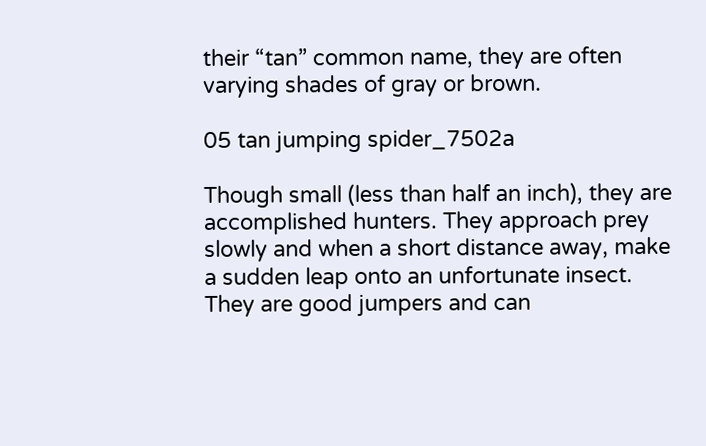their “tan” common name, they are often varying shades of gray or brown.

05 tan jumping spider_7502a

Though small (less than half an inch), they are accomplished hunters. They approach prey slowly and when a short distance away, make a sudden leap onto an unfortunate insect. They are good jumpers and can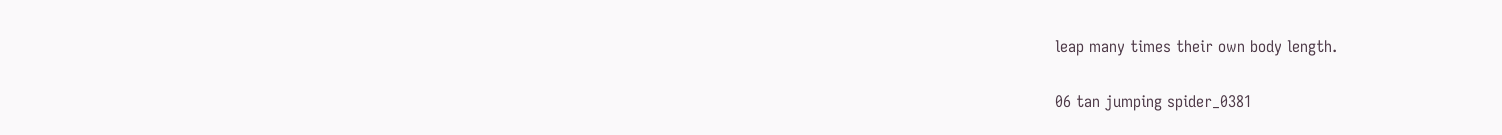leap many times their own body length.

06 tan jumping spider_0381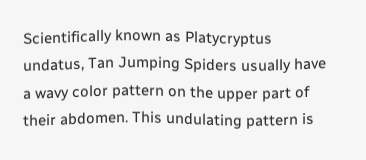Scientifically known as Platycryptus undatus, Tan Jumping Spiders usually have a wavy color pattern on the upper part of their abdomen. This undulating pattern is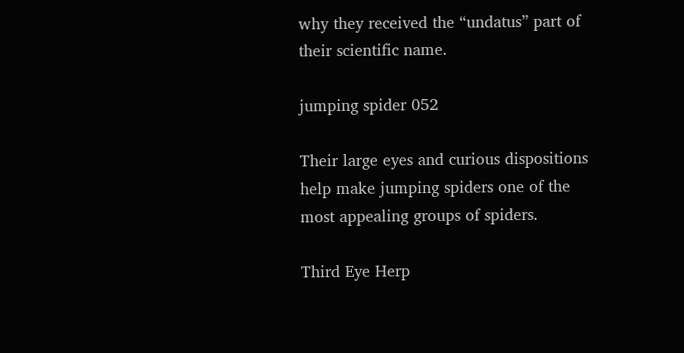why they received the “undatus” part of their scientific name.

jumping spider 052

Their large eyes and curious dispositions help make jumping spiders one of the most appealing groups of spiders.

Third Eye Herp